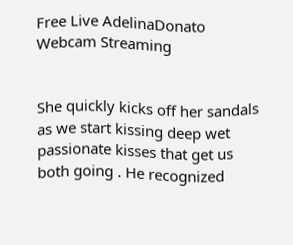Free Live AdelinaDonato Webcam Streaming


She quickly kicks off her sandals as we start kissing deep wet passionate kisses that get us both going . He recognized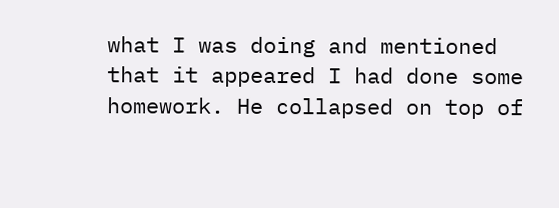what I was doing and mentioned that it appeared I had done some homework. He collapsed on top of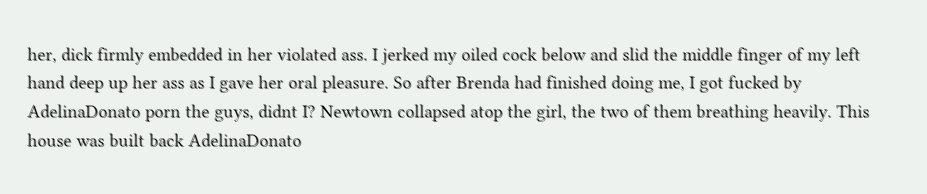her, dick firmly embedded in her violated ass. I jerked my oiled cock below and slid the middle finger of my left hand deep up her ass as I gave her oral pleasure. So after Brenda had finished doing me, I got fucked by AdelinaDonato porn the guys, didnt I? Newtown collapsed atop the girl, the two of them breathing heavily. This house was built back AdelinaDonato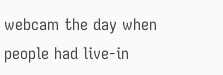webcam the day when people had live-in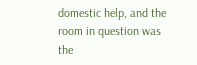domestic help, and the room in question was the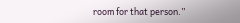room for that person.”